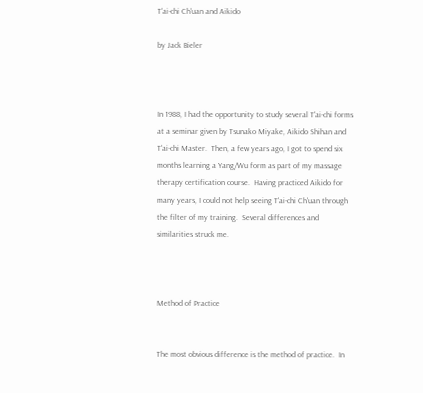T'ai-chi Ch'uan and Aikido

by Jack Bieler



In 1988, I had the opportunity to study several T'ai-chi forms at a seminar given by Tsunako Miyake, Aikido Shihan and T'ai-chi Master.  Then, a few years ago, I got to spend six months learning a Yang/Wu form as part of my massage therapy certification course.  Having practiced Aikido for many years, I could not help seeing T'ai-chi Ch'uan through the filter of my training.  Several differences and similarities struck me.



Method of Practice


The most obvious difference is the method of practice.  In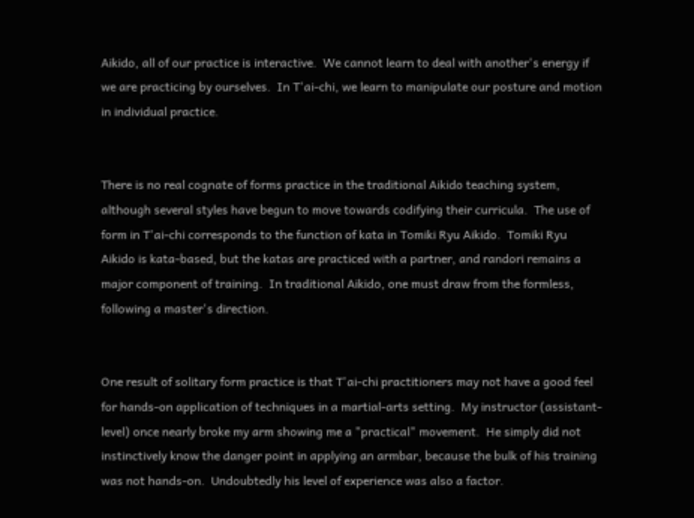Aikido, all of our practice is interactive.  We cannot learn to deal with another's energy if we are practicing by ourselves.  In T'ai-chi, we learn to manipulate our posture and motion in individual practice.


There is no real cognate of forms practice in the traditional Aikido teaching system, although several styles have begun to move towards codifying their curricula.  The use of form in T'ai-chi corresponds to the function of kata in Tomiki Ryu Aikido.  Tomiki Ryu Aikido is kata-based, but the katas are practiced with a partner, and randori remains a major component of training.  In traditional Aikido, one must draw from the formless, following a master's direction.


One result of solitary form practice is that T'ai-chi practitioners may not have a good feel for hands-on application of techniques in a martial-arts setting.  My instructor (assistant-level) once nearly broke my arm showing me a "practical" movement.  He simply did not instinctively know the danger point in applying an armbar, because the bulk of his training was not hands-on.  Undoubtedly his level of experience was also a factor.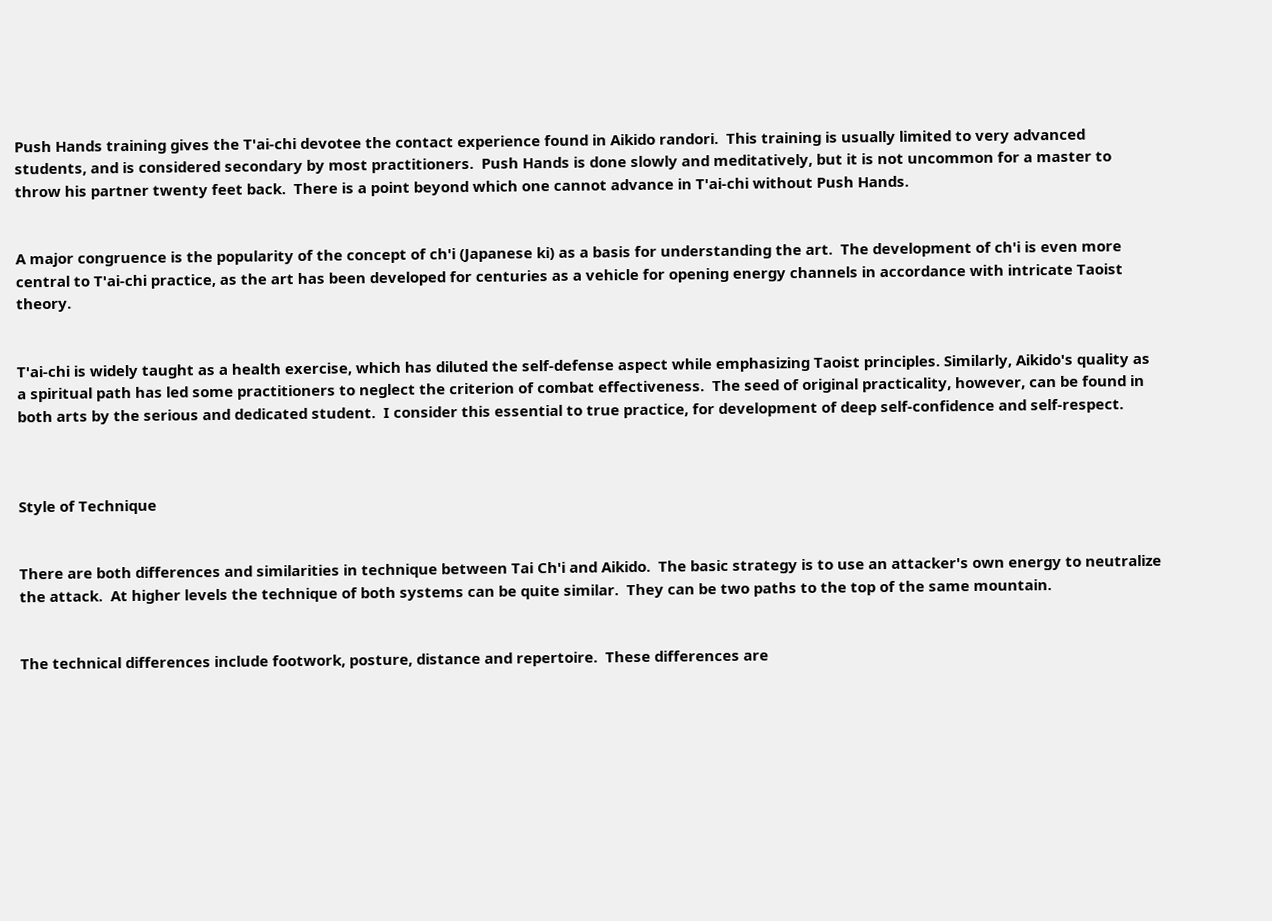Push Hands training gives the T'ai-chi devotee the contact experience found in Aikido randori.  This training is usually limited to very advanced students, and is considered secondary by most practitioners.  Push Hands is done slowly and meditatively, but it is not uncommon for a master to throw his partner twenty feet back.  There is a point beyond which one cannot advance in T'ai-chi without Push Hands.


A major congruence is the popularity of the concept of ch'i (Japanese ki) as a basis for understanding the art.  The development of ch'i is even more central to T'ai-chi practice, as the art has been developed for centuries as a vehicle for opening energy channels in accordance with intricate Taoist theory.


T'ai-chi is widely taught as a health exercise, which has diluted the self-defense aspect while emphasizing Taoist principles. Similarly, Aikido's quality as a spiritual path has led some practitioners to neglect the criterion of combat effectiveness.  The seed of original practicality, however, can be found in both arts by the serious and dedicated student.  I consider this essential to true practice, for development of deep self-confidence and self-respect.



Style of Technique


There are both differences and similarities in technique between Tai Ch'i and Aikido.  The basic strategy is to use an attacker's own energy to neutralize the attack.  At higher levels the technique of both systems can be quite similar.  They can be two paths to the top of the same mountain.


The technical differences include footwork, posture, distance and repertoire.  These differences are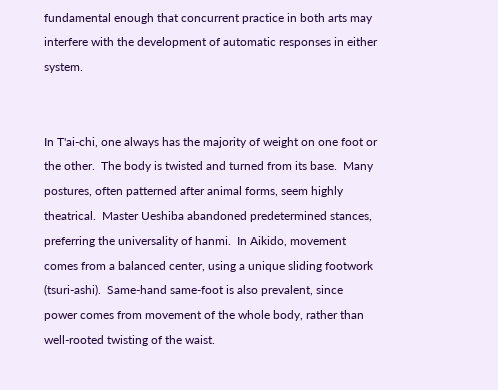fundamental enough that concurrent practice in both arts may interfere with the development of automatic responses in either system.


In T'ai-chi, one always has the majority of weight on one foot or the other.  The body is twisted and turned from its base.  Many postures, often patterned after animal forms, seem highly theatrical.  Master Ueshiba abandoned predetermined stances, preferring the universality of hanmi.  In Aikido, movement comes from a balanced center, using a unique sliding footwork (tsuri-ashi).  Same-hand same-foot is also prevalent, since power comes from movement of the whole body, rather than well-rooted twisting of the waist.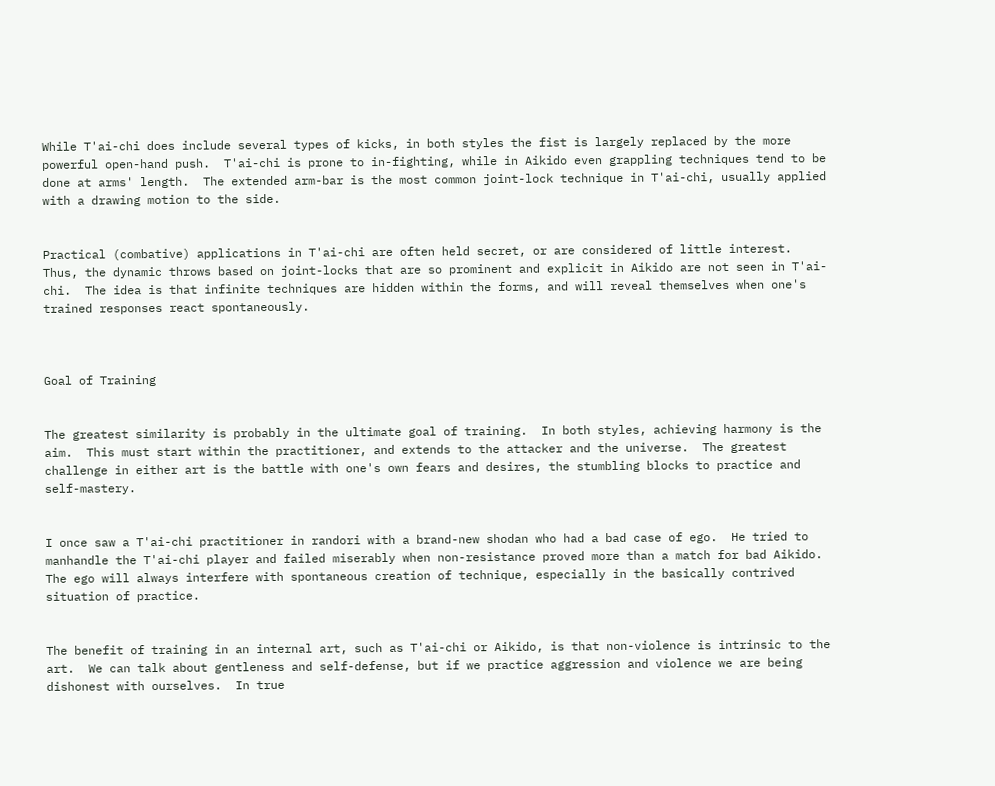While T'ai-chi does include several types of kicks, in both styles the fist is largely replaced by the more powerful open-hand push.  T'ai-chi is prone to in-fighting, while in Aikido even grappling techniques tend to be done at arms' length.  The extended arm-bar is the most common joint-lock technique in T'ai-chi, usually applied with a drawing motion to the side.


Practical (combative) applications in T'ai-chi are often held secret, or are considered of little interest.  Thus, the dynamic throws based on joint-locks that are so prominent and explicit in Aikido are not seen in T'ai-chi.  The idea is that infinite techniques are hidden within the forms, and will reveal themselves when one's trained responses react spontaneously.



Goal of Training


The greatest similarity is probably in the ultimate goal of training.  In both styles, achieving harmony is the aim.  This must start within the practitioner, and extends to the attacker and the universe.  The greatest challenge in either art is the battle with one's own fears and desires, the stumbling blocks to practice and self-mastery.


I once saw a T'ai-chi practitioner in randori with a brand-new shodan who had a bad case of ego.  He tried to manhandle the T'ai-chi player and failed miserably when non-resistance proved more than a match for bad Aikido.  The ego will always interfere with spontaneous creation of technique, especially in the basically contrived situation of practice.


The benefit of training in an internal art, such as T'ai-chi or Aikido, is that non-violence is intrinsic to the art.  We can talk about gentleness and self-defense, but if we practice aggression and violence we are being dishonest with ourselves.  In true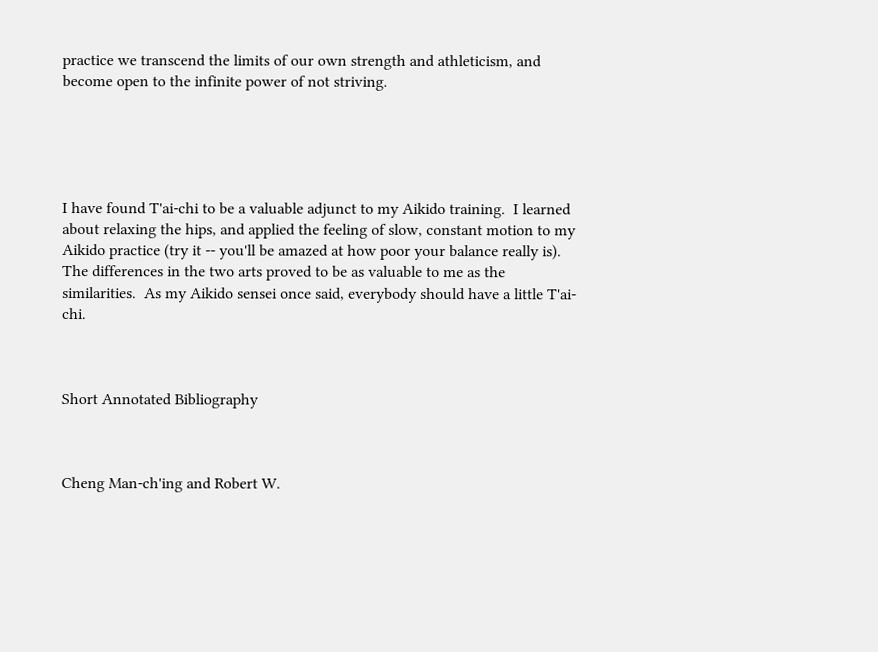practice we transcend the limits of our own strength and athleticism, and become open to the infinite power of not striving.





I have found T'ai-chi to be a valuable adjunct to my Aikido training.  I learned about relaxing the hips, and applied the feeling of slow, constant motion to my Aikido practice (try it -- you'll be amazed at how poor your balance really is).  The differences in the two arts proved to be as valuable to me as the similarities.  As my Aikido sensei once said, everybody should have a little T'ai-chi.



Short Annotated Bibliography



Cheng Man-ch'ing and Robert W.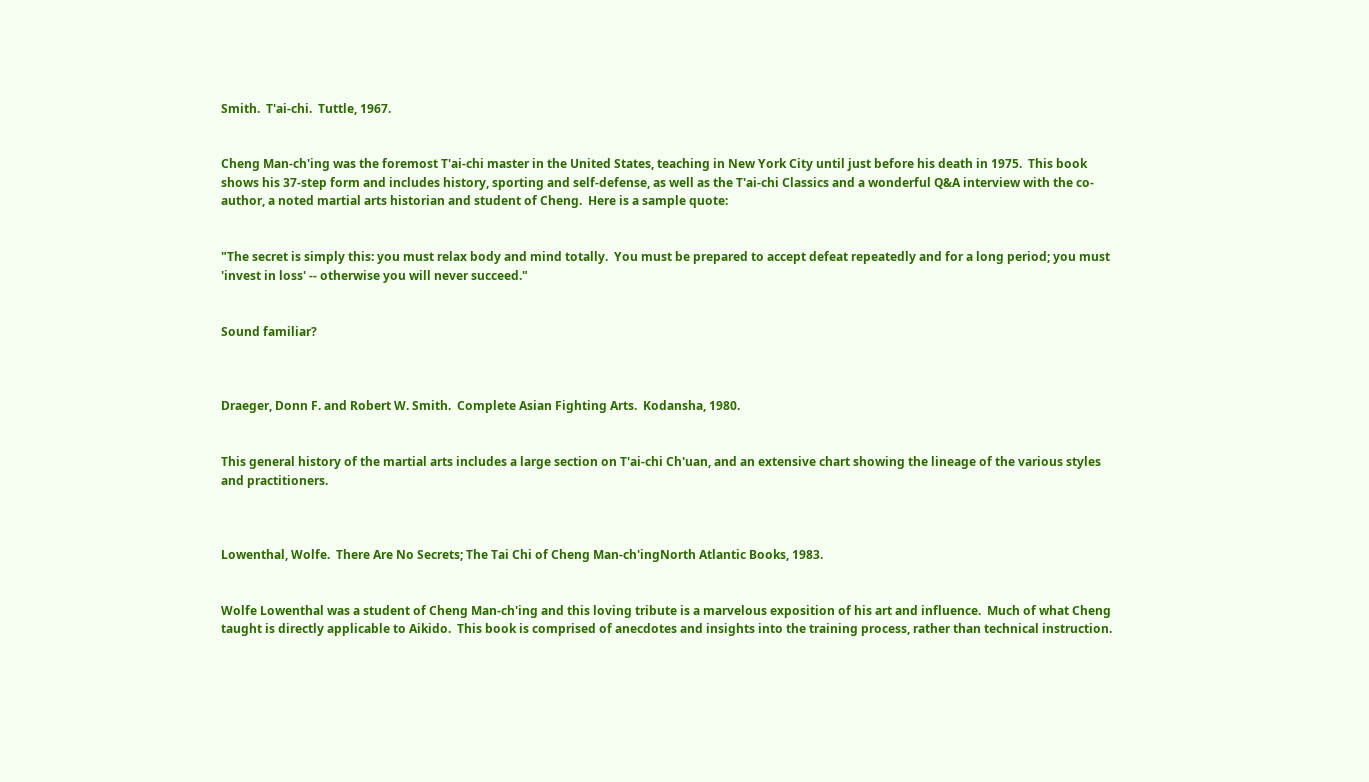Smith.  T'ai-chi.  Tuttle, 1967.


Cheng Man-ch'ing was the foremost T'ai-chi master in the United States, teaching in New York City until just before his death in 1975.  This book shows his 37-step form and includes history, sporting and self-defense, as well as the T'ai-chi Classics and a wonderful Q&A interview with the co-author, a noted martial arts historian and student of Cheng.  Here is a sample quote:


"The secret is simply this: you must relax body and mind totally.  You must be prepared to accept defeat repeatedly and for a long period; you must 'invest in loss' -- otherwise you will never succeed."


Sound familiar?



Draeger, Donn F. and Robert W. Smith.  Complete Asian Fighting Arts.  Kodansha, 1980.


This general history of the martial arts includes a large section on T'ai-chi Ch'uan, and an extensive chart showing the lineage of the various styles and practitioners.



Lowenthal, Wolfe.  There Are No Secrets; The Tai Chi of Cheng Man-ch'ingNorth Atlantic Books, 1983.


Wolfe Lowenthal was a student of Cheng Man-ch'ing and this loving tribute is a marvelous exposition of his art and influence.  Much of what Cheng taught is directly applicable to Aikido.  This book is comprised of anecdotes and insights into the training process, rather than technical instruction.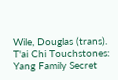Wile, Douglas (trans).  T'ai Chi Touchstones: Yang Family Secret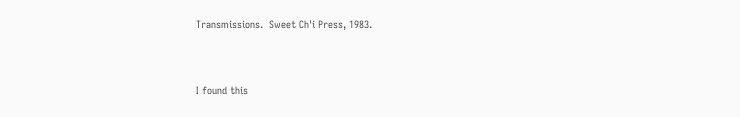Transmissions.  Sweet Ch'i Press, 1983.


I found this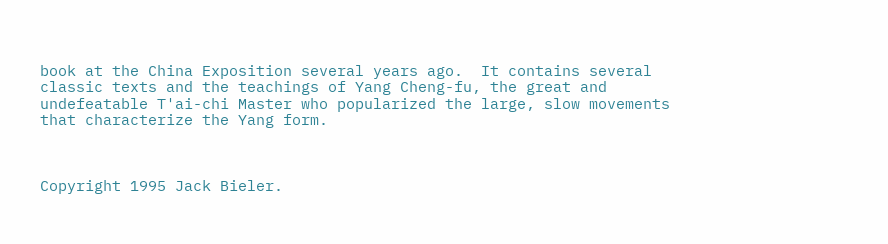book at the China Exposition several years ago.  It contains several classic texts and the teachings of Yang Cheng-fu, the great and undefeatable T'ai-chi Master who popularized the large, slow movements that characterize the Yang form.



Copyright 1995 Jack Bieler.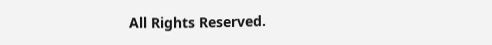All Rights Reserved.